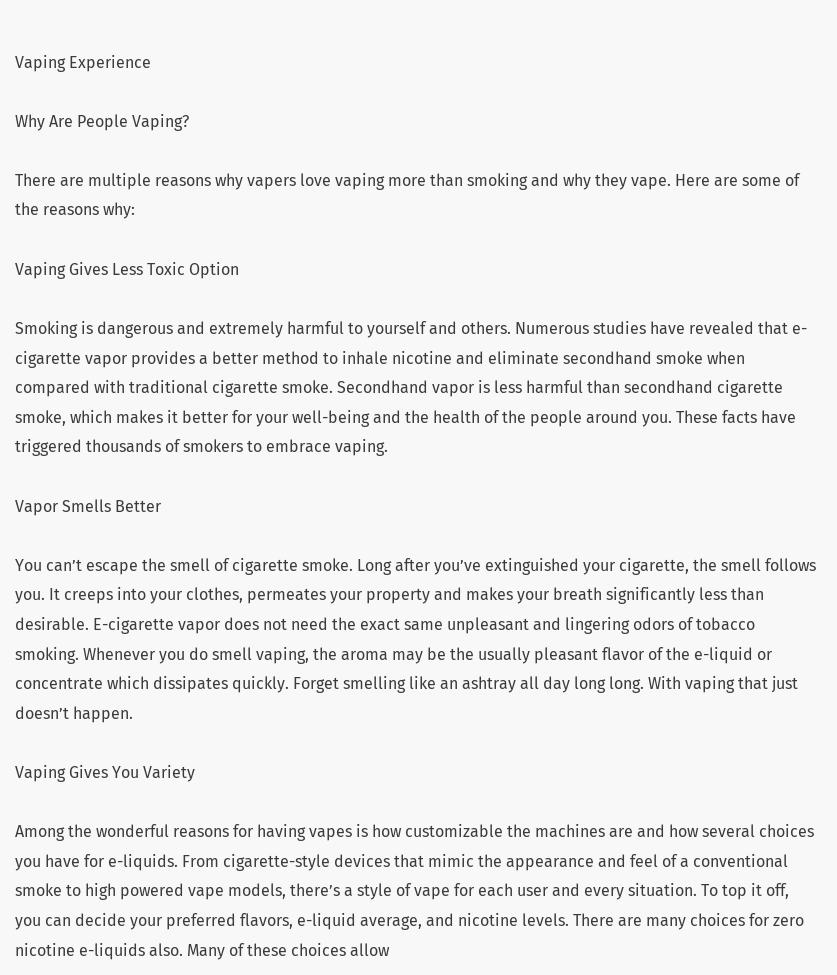Vaping Experience

Why Are People Vaping?

There are multiple reasons why vapers love vaping more than smoking and why they vape. Here are some of the reasons why:

Vaping Gives Less Toxic Option

Smoking is dangerous and extremely harmful to yourself and others. Numerous studies have revealed that e-cigarette vapor provides a better method to inhale nicotine and eliminate secondhand smoke when compared with traditional cigarette smoke. Secondhand vapor is less harmful than secondhand cigarette smoke, which makes it better for your well-being and the health of the people around you. These facts have triggered thousands of smokers to embrace vaping.

Vapor Smells Better

You can’t escape the smell of cigarette smoke. Long after you’ve extinguished your cigarette, the smell follows you. It creeps into your clothes, permeates your property and makes your breath significantly less than desirable. E-cigarette vapor does not need the exact same unpleasant and lingering odors of tobacco smoking. Whenever you do smell vaping, the aroma may be the usually pleasant flavor of the e-liquid or concentrate which dissipates quickly. Forget smelling like an ashtray all day long long. With vaping that just doesn’t happen.

Vaping Gives You Variety

Among the wonderful reasons for having vapes is how customizable the machines are and how several choices you have for e-liquids. From cigarette-style devices that mimic the appearance and feel of a conventional smoke to high powered vape models, there’s a style of vape for each user and every situation. To top it off, you can decide your preferred flavors, e-liquid average, and nicotine levels. There are many choices for zero nicotine e-liquids also. Many of these choices allow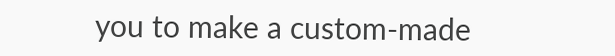you to make a custom-made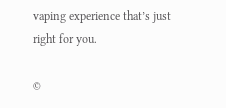vaping experience that’s just right for you.

©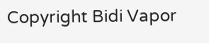Copyright Bidi Vapor